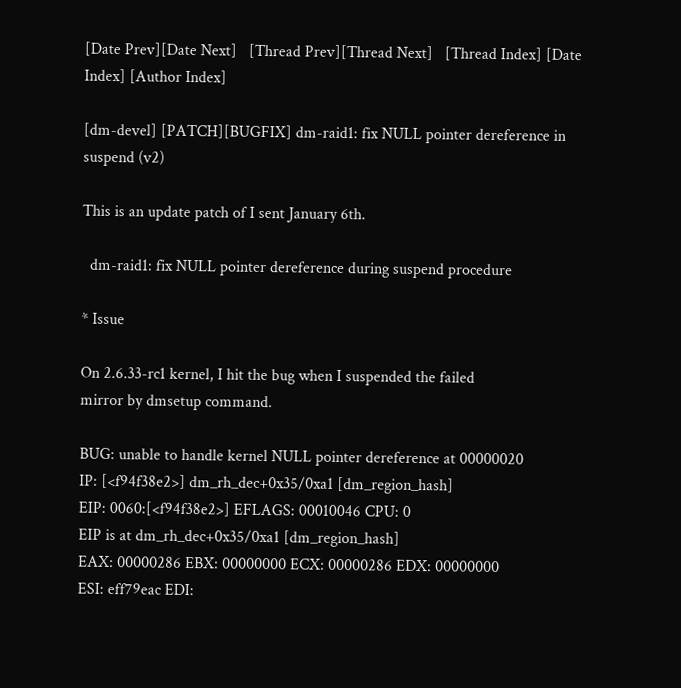[Date Prev][Date Next]   [Thread Prev][Thread Next]   [Thread Index] [Date Index] [Author Index]

[dm-devel] [PATCH][BUGFIX] dm-raid1: fix NULL pointer dereference in suspend (v2)

This is an update patch of I sent January 6th.

  dm-raid1: fix NULL pointer dereference during suspend procedure

* Issue

On 2.6.33-rc1 kernel, I hit the bug when I suspended the failed
mirror by dmsetup command.

BUG: unable to handle kernel NULL pointer dereference at 00000020
IP: [<f94f38e2>] dm_rh_dec+0x35/0xa1 [dm_region_hash]
EIP: 0060:[<f94f38e2>] EFLAGS: 00010046 CPU: 0
EIP is at dm_rh_dec+0x35/0xa1 [dm_region_hash]
EAX: 00000286 EBX: 00000000 ECX: 00000286 EDX: 00000000
ESI: eff79eac EDI: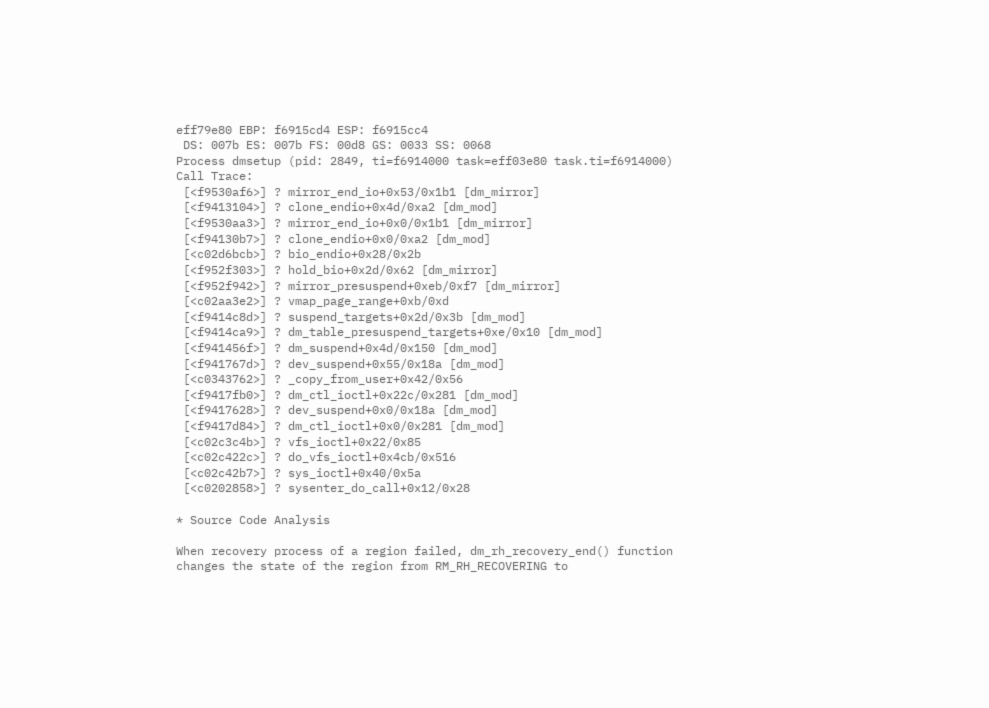eff79e80 EBP: f6915cd4 ESP: f6915cc4
 DS: 007b ES: 007b FS: 00d8 GS: 0033 SS: 0068
Process dmsetup (pid: 2849, ti=f6914000 task=eff03e80 task.ti=f6914000)
Call Trace:
 [<f9530af6>] ? mirror_end_io+0x53/0x1b1 [dm_mirror]
 [<f9413104>] ? clone_endio+0x4d/0xa2 [dm_mod]
 [<f9530aa3>] ? mirror_end_io+0x0/0x1b1 [dm_mirror]
 [<f94130b7>] ? clone_endio+0x0/0xa2 [dm_mod]
 [<c02d6bcb>] ? bio_endio+0x28/0x2b
 [<f952f303>] ? hold_bio+0x2d/0x62 [dm_mirror]
 [<f952f942>] ? mirror_presuspend+0xeb/0xf7 [dm_mirror]
 [<c02aa3e2>] ? vmap_page_range+0xb/0xd
 [<f9414c8d>] ? suspend_targets+0x2d/0x3b [dm_mod]
 [<f9414ca9>] ? dm_table_presuspend_targets+0xe/0x10 [dm_mod]
 [<f941456f>] ? dm_suspend+0x4d/0x150 [dm_mod]
 [<f941767d>] ? dev_suspend+0x55/0x18a [dm_mod]
 [<c0343762>] ? _copy_from_user+0x42/0x56
 [<f9417fb0>] ? dm_ctl_ioctl+0x22c/0x281 [dm_mod]
 [<f9417628>] ? dev_suspend+0x0/0x18a [dm_mod]
 [<f9417d84>] ? dm_ctl_ioctl+0x0/0x281 [dm_mod]
 [<c02c3c4b>] ? vfs_ioctl+0x22/0x85
 [<c02c422c>] ? do_vfs_ioctl+0x4cb/0x516
 [<c02c42b7>] ? sys_ioctl+0x40/0x5a
 [<c0202858>] ? sysenter_do_call+0x12/0x28

* Source Code Analysis

When recovery process of a region failed, dm_rh_recovery_end() function
changes the state of the region from RM_RH_RECOVERING to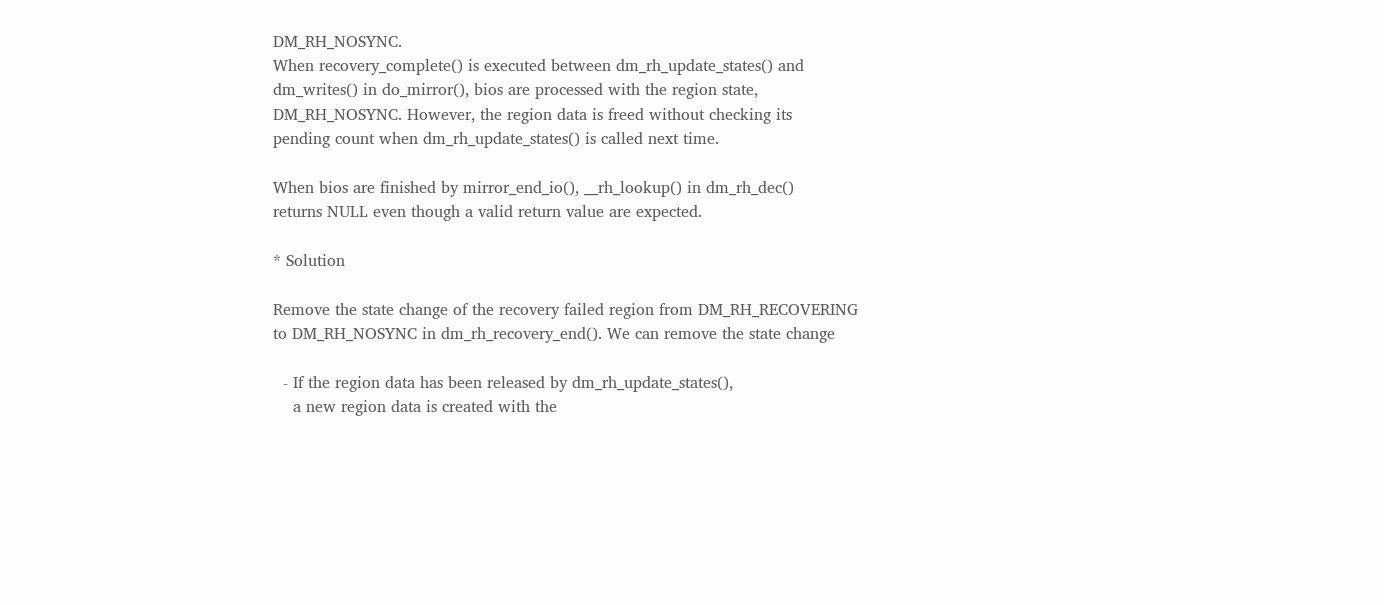DM_RH_NOSYNC.
When recovery_complete() is executed between dm_rh_update_states() and
dm_writes() in do_mirror(), bios are processed with the region state,
DM_RH_NOSYNC. However, the region data is freed without checking its
pending count when dm_rh_update_states() is called next time.

When bios are finished by mirror_end_io(), __rh_lookup() in dm_rh_dec()
returns NULL even though a valid return value are expected.

* Solution

Remove the state change of the recovery failed region from DM_RH_RECOVERING
to DM_RH_NOSYNC in dm_rh_recovery_end(). We can remove the state change

  - If the region data has been released by dm_rh_update_states(),
    a new region data is created with the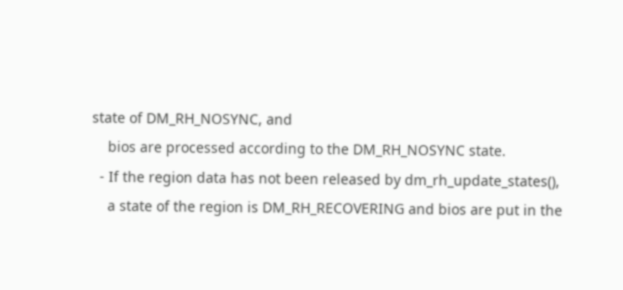state of DM_RH_NOSYNC, and
    bios are processed according to the DM_RH_NOSYNC state.
  - If the region data has not been released by dm_rh_update_states(),
    a state of the region is DM_RH_RECOVERING and bios are put in the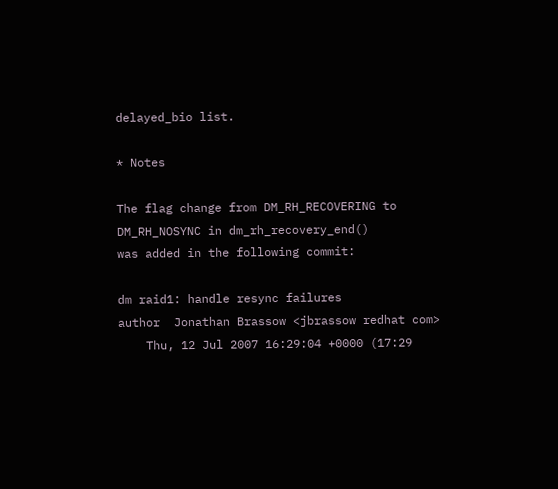delayed_bio list.

* Notes

The flag change from DM_RH_RECOVERING to DM_RH_NOSYNC in dm_rh_recovery_end()
was added in the following commit:

dm raid1: handle resync failures
author  Jonathan Brassow <jbrassow redhat com>
    Thu, 12 Jul 2007 16:29:04 +0000 (17:29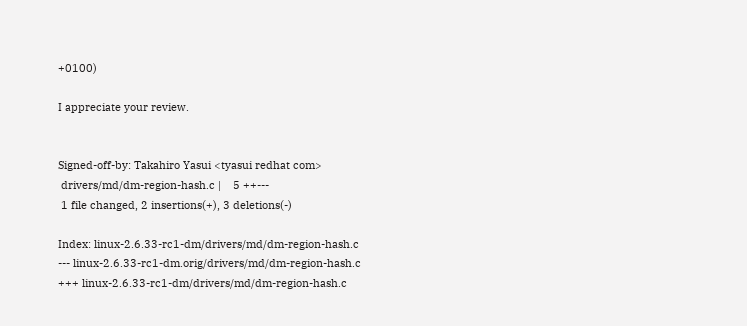+0100)

I appreciate your review.


Signed-off-by: Takahiro Yasui <tyasui redhat com>
 drivers/md/dm-region-hash.c |    5 ++---
 1 file changed, 2 insertions(+), 3 deletions(-)

Index: linux-2.6.33-rc1-dm/drivers/md/dm-region-hash.c
--- linux-2.6.33-rc1-dm.orig/drivers/md/dm-region-hash.c
+++ linux-2.6.33-rc1-dm/drivers/md/dm-region-hash.c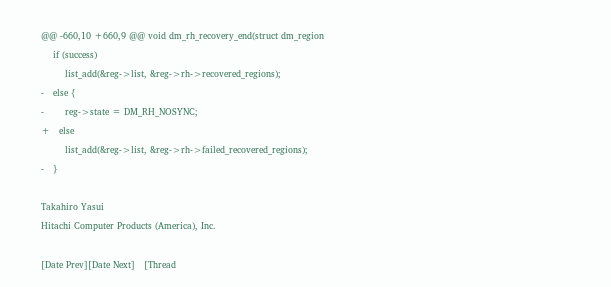@@ -660,10 +660,9 @@ void dm_rh_recovery_end(struct dm_region
    if (success)
        list_add(&reg->list, &reg->rh->recovered_regions);
-   else {
-       reg->state = DM_RH_NOSYNC;
+   else
        list_add(&reg->list, &reg->rh->failed_recovered_regions);
-   }

Takahiro Yasui
Hitachi Computer Products (America), Inc.

[Date Prev][Date Next]   [Thread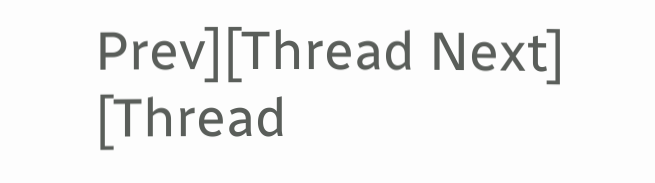Prev][Thread Next]   [Thread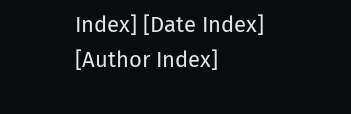Index] [Date Index] [Author Index]